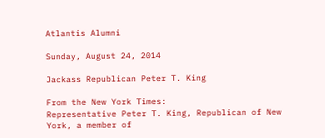Atlantis Alumni

Sunday, August 24, 2014

Jackass Republican Peter T. King

From the New York Times:
Representative Peter T. King, Republican of New York, a member of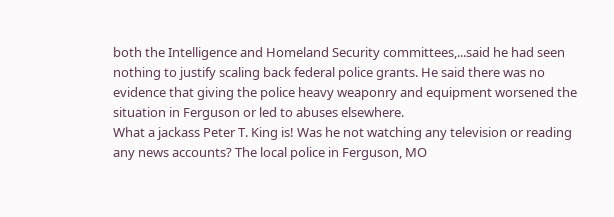both the Intelligence and Homeland Security committees,...said he had seen nothing to justify scaling back federal police grants. He said there was no evidence that giving the police heavy weaponry and equipment worsened the situation in Ferguson or led to abuses elsewhere.
What a jackass Peter T. King is! Was he not watching any television or reading any news accounts? The local police in Ferguson, MO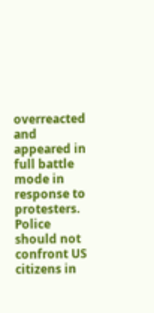overreacted and appeared in full battle mode in response to protesters. Police should not confront US citizens in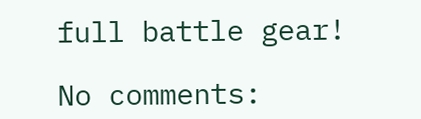full battle gear!

No comments: